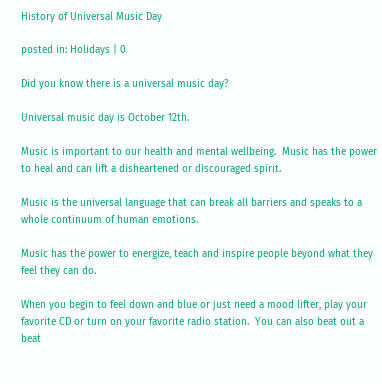History of Universal Music Day

posted in: Holidays | 0

Did you know there is a universal music day?

Universal music day is October 12th.

Music is important to our health and mental wellbeing.  Music has the power to heal and can lift a disheartened or discouraged spirit.

Music is the universal language that can break all barriers and speaks to a whole continuum of human emotions.

Music has the power to energize, teach and inspire people beyond what they feel they can do.

When you begin to feel down and blue or just need a mood lifter, play your favorite CD or turn on your favorite radio station.  You can also beat out a beat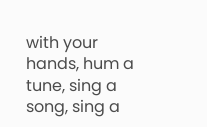with your hands, hum a tune, sing a song, sing a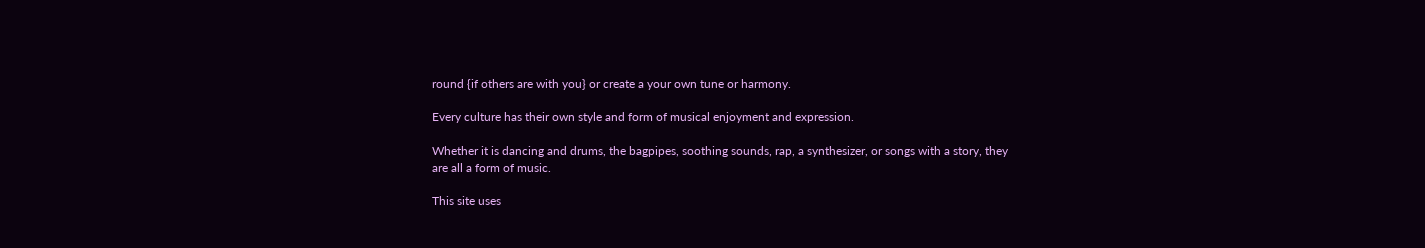round {if others are with you} or create a your own tune or harmony.

Every culture has their own style and form of musical enjoyment and expression.

Whether it is dancing and drums, the bagpipes, soothing sounds, rap, a synthesizer, or songs with a story, they are all a form of music.

This site uses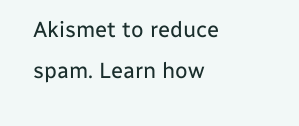Akismet to reduce spam. Learn how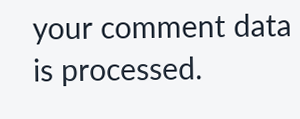your comment data is processed.